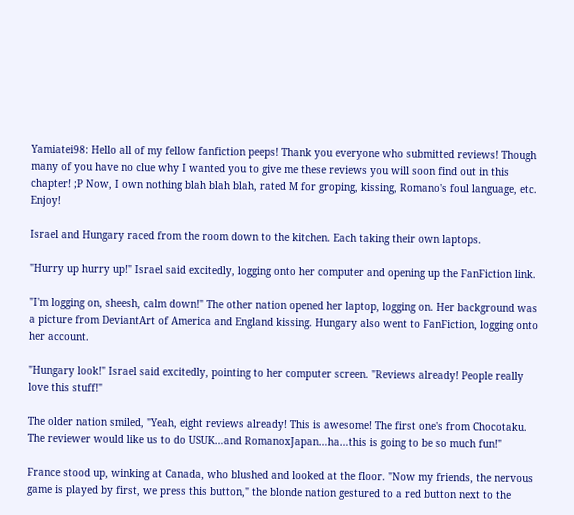Yamiatei98: Hello all of my fellow fanfiction peeps! Thank you everyone who submitted reviews! Though many of you have no clue why I wanted you to give me these reviews you will soon find out in this chapter! ;P Now, I own nothing blah blah blah, rated M for groping, kissing, Romano's foul language, etc. Enjoy!

Israel and Hungary raced from the room down to the kitchen. Each taking their own laptops.

"Hurry up hurry up!" Israel said excitedly, logging onto her computer and opening up the FanFiction link.

"I'm logging on, sheesh, calm down!" The other nation opened her laptop, logging on. Her background was a picture from DeviantArt of America and England kissing. Hungary also went to FanFiction, logging onto her account.

"Hungary look!" Israel said excitedly, pointing to her computer screen. "Reviews already! People really love this stuff!"

The older nation smiled, "Yeah, eight reviews already! This is awesome! The first one's from Chocotaku. The reviewer would like us to do USUK…and RomanoxJapan…ha…this is going to be so much fun!"

France stood up, winking at Canada, who blushed and looked at the floor. "Now my friends, the nervous game is played by first, we press this button," the blonde nation gestured to a red button next to the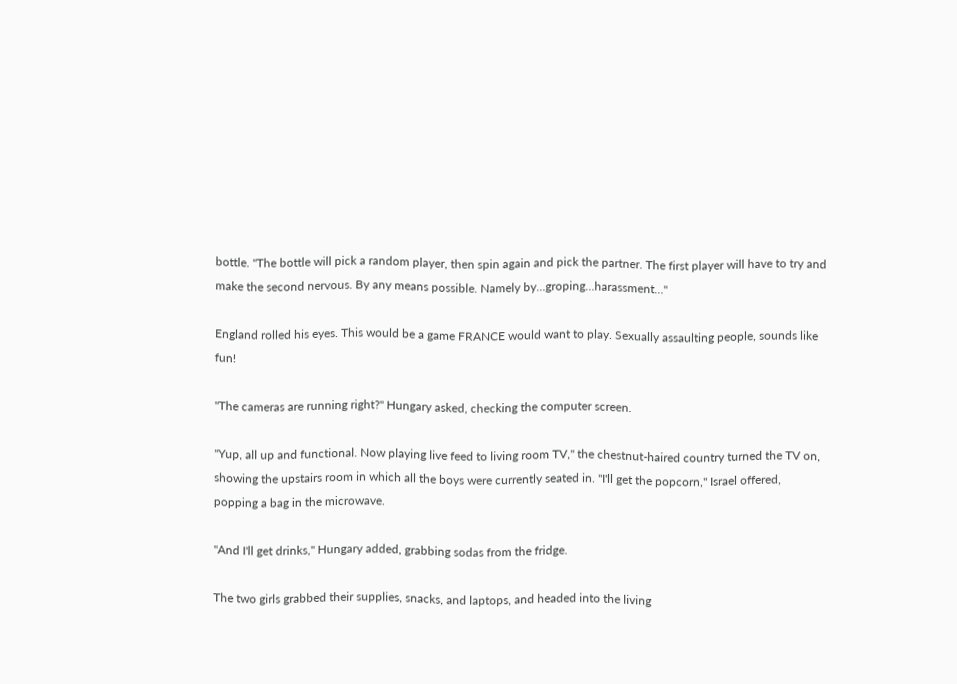bottle. "The bottle will pick a random player, then spin again and pick the partner. The first player will have to try and make the second nervous. By any means possible. Namely by…groping…harassment…"

England rolled his eyes. This would be a game FRANCE would want to play. Sexually assaulting people, sounds like fun!

"The cameras are running right?" Hungary asked, checking the computer screen.

"Yup, all up and functional. Now playing live feed to living room TV," the chestnut-haired country turned the TV on, showing the upstairs room in which all the boys were currently seated in. "I'll get the popcorn," Israel offered, popping a bag in the microwave.

"And I'll get drinks," Hungary added, grabbing sodas from the fridge.

The two girls grabbed their supplies, snacks, and laptops, and headed into the living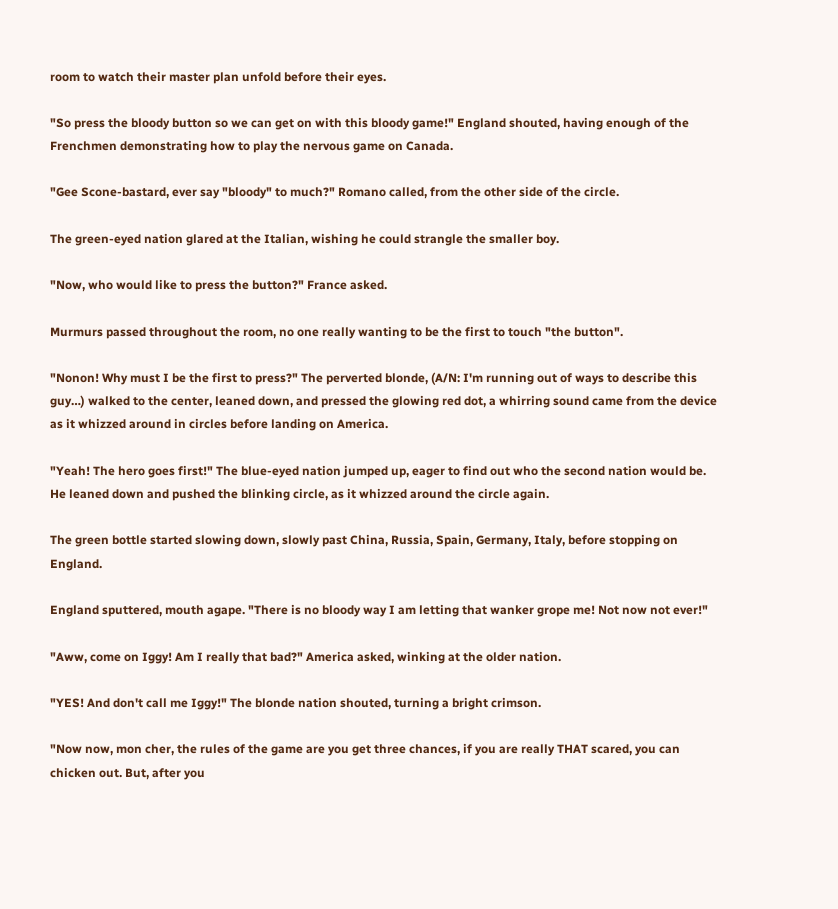room to watch their master plan unfold before their eyes.

"So press the bloody button so we can get on with this bloody game!" England shouted, having enough of the Frenchmen demonstrating how to play the nervous game on Canada.

"Gee Scone-bastard, ever say "bloody" to much?" Romano called, from the other side of the circle.

The green-eyed nation glared at the Italian, wishing he could strangle the smaller boy.

"Now, who would like to press the button?" France asked.

Murmurs passed throughout the room, no one really wanting to be the first to touch "the button".

"Nonon! Why must I be the first to press?" The perverted blonde, (A/N: I'm running out of ways to describe this guy…) walked to the center, leaned down, and pressed the glowing red dot, a whirring sound came from the device as it whizzed around in circles before landing on America.

"Yeah! The hero goes first!" The blue-eyed nation jumped up, eager to find out who the second nation would be. He leaned down and pushed the blinking circle, as it whizzed around the circle again.

The green bottle started slowing down, slowly past China, Russia, Spain, Germany, Italy, before stopping on England.

England sputtered, mouth agape. "There is no bloody way I am letting that wanker grope me! Not now not ever!"

"Aww, come on Iggy! Am I really that bad?" America asked, winking at the older nation.

"YES! And don't call me Iggy!" The blonde nation shouted, turning a bright crimson.

"Now now, mon cher, the rules of the game are you get three chances, if you are really THAT scared, you can chicken out. But, after you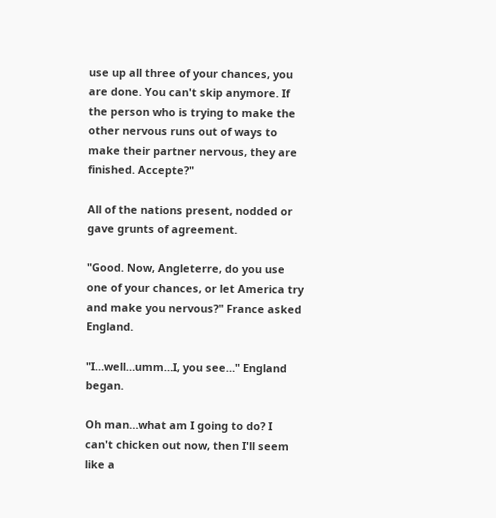use up all three of your chances, you are done. You can't skip anymore. If the person who is trying to make the other nervous runs out of ways to make their partner nervous, they are finished. Accepte?"

All of the nations present, nodded or gave grunts of agreement.

"Good. Now, Angleterre, do you use one of your chances, or let America try and make you nervous?" France asked England.

"I…well…umm…I, you see…" England began.

Oh man…what am I going to do? I can't chicken out now, then I'll seem like a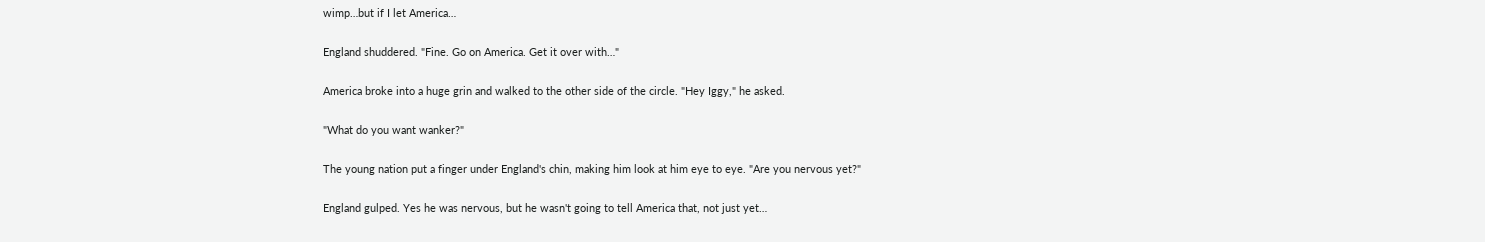wimp…but if I let America…

England shuddered. "Fine. Go on America. Get it over with…"

America broke into a huge grin and walked to the other side of the circle. "Hey Iggy," he asked.

"What do you want wanker?"

The young nation put a finger under England's chin, making him look at him eye to eye. "Are you nervous yet?"

England gulped. Yes he was nervous, but he wasn't going to tell America that, not just yet…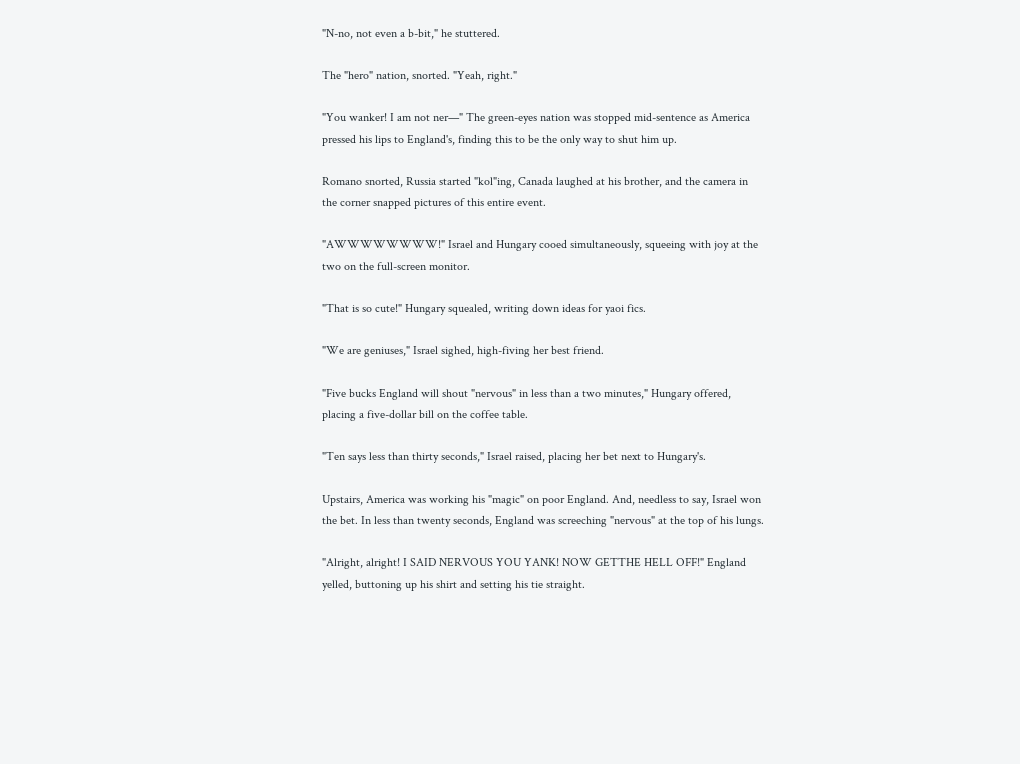"N-no, not even a b-bit," he stuttered.

The "hero" nation, snorted. "Yeah, right."

"You wanker! I am not ner—" The green-eyes nation was stopped mid-sentence as America pressed his lips to England's, finding this to be the only way to shut him up.

Romano snorted, Russia started "kol"ing, Canada laughed at his brother, and the camera in the corner snapped pictures of this entire event.

"AWWWWWWWW!" Israel and Hungary cooed simultaneously, squeeing with joy at the two on the full-screen monitor.

"That is so cute!" Hungary squealed, writing down ideas for yaoi fics.

"We are geniuses," Israel sighed, high-fiving her best friend.

"Five bucks England will shout "nervous" in less than a two minutes," Hungary offered, placing a five-dollar bill on the coffee table.

"Ten says less than thirty seconds," Israel raised, placing her bet next to Hungary's.

Upstairs, America was working his "magic" on poor England. And, needless to say, Israel won the bet. In less than twenty seconds, England was screeching "nervous" at the top of his lungs.

"Alright, alright! I SAID NERVOUS YOU YANK! NOW GETTHE HELL OFF!" England yelled, buttoning up his shirt and setting his tie straight.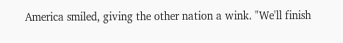America smiled, giving the other nation a wink. "We'll finish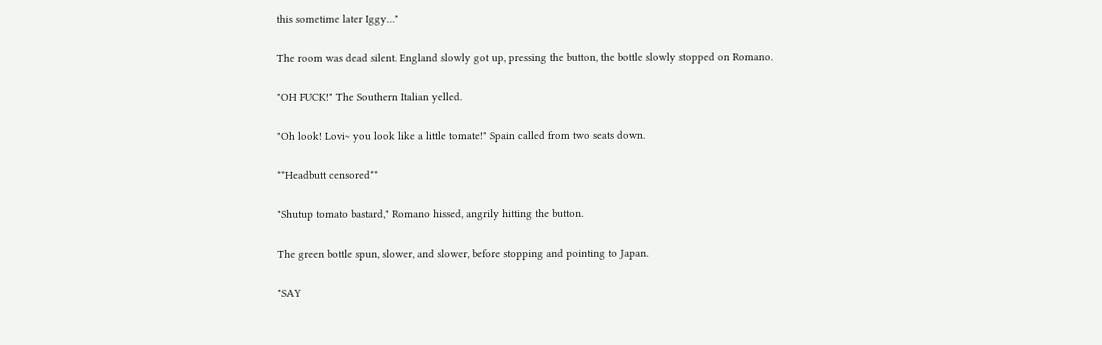this sometime later Iggy…"

The room was dead silent. England slowly got up, pressing the button, the bottle slowly stopped on Romano.

"OH FUCK!" The Southern Italian yelled.

"Oh look! Lovi~ you look like a little tomate!" Spain called from two seats down.

**Headbutt censored**

"Shutup tomato bastard," Romano hissed, angrily hitting the button.

The green bottle spun, slower, and slower, before stopping and pointing to Japan.

"SAY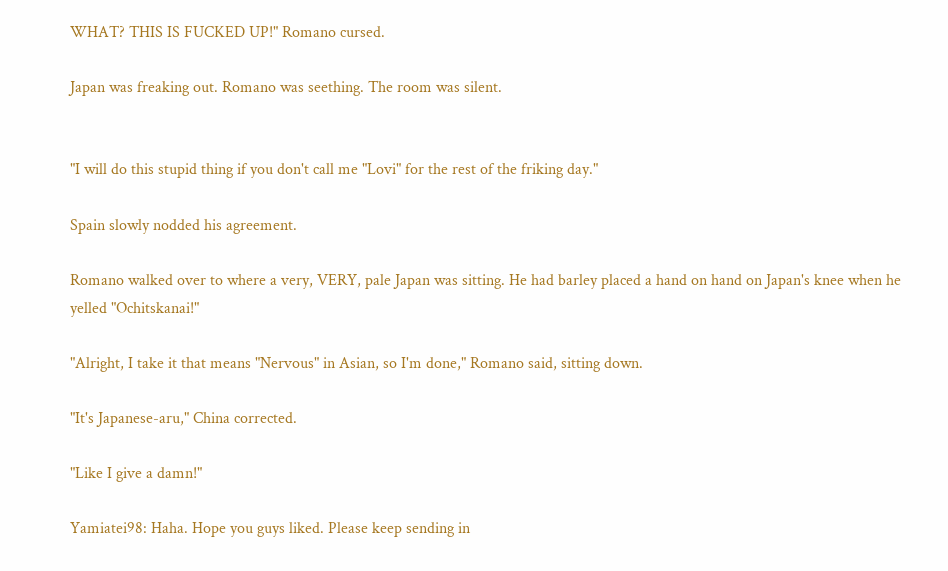WHAT? THIS IS FUCKED UP!" Romano cursed.

Japan was freaking out. Romano was seething. The room was silent.


"I will do this stupid thing if you don't call me "Lovi" for the rest of the friking day."

Spain slowly nodded his agreement.

Romano walked over to where a very, VERY, pale Japan was sitting. He had barley placed a hand on hand on Japan's knee when he yelled "Ochitskanai!"

"Alright, I take it that means "Nervous" in Asian, so I'm done," Romano said, sitting down.

"It's Japanese-aru," China corrected.

"Like I give a damn!"

Yamiatei98: Haha. Hope you guys liked. Please keep sending in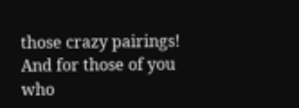those crazy pairings! And for those of you who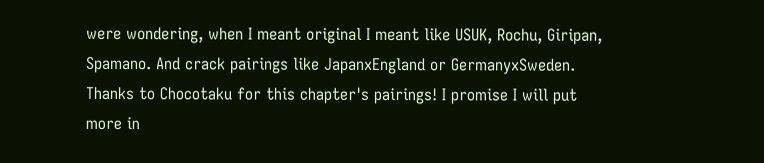were wondering, when I meant original I meant like USUK, Rochu, Giripan, Spamano. And crack pairings like JapanxEngland or GermanyxSweden. Thanks to Chocotaku for this chapter's pairings! I promise I will put more in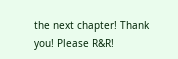the next chapter! Thank you! Please R&R!